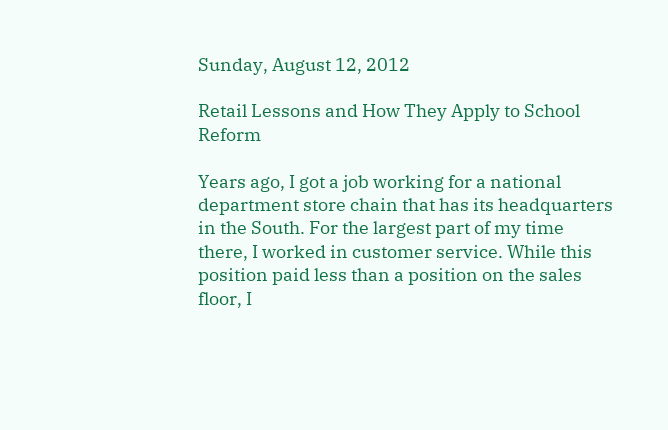Sunday, August 12, 2012

Retail Lessons and How They Apply to School Reform

Years ago, I got a job working for a national department store chain that has its headquarters in the South. For the largest part of my time there, I worked in customer service. While this position paid less than a position on the sales floor, I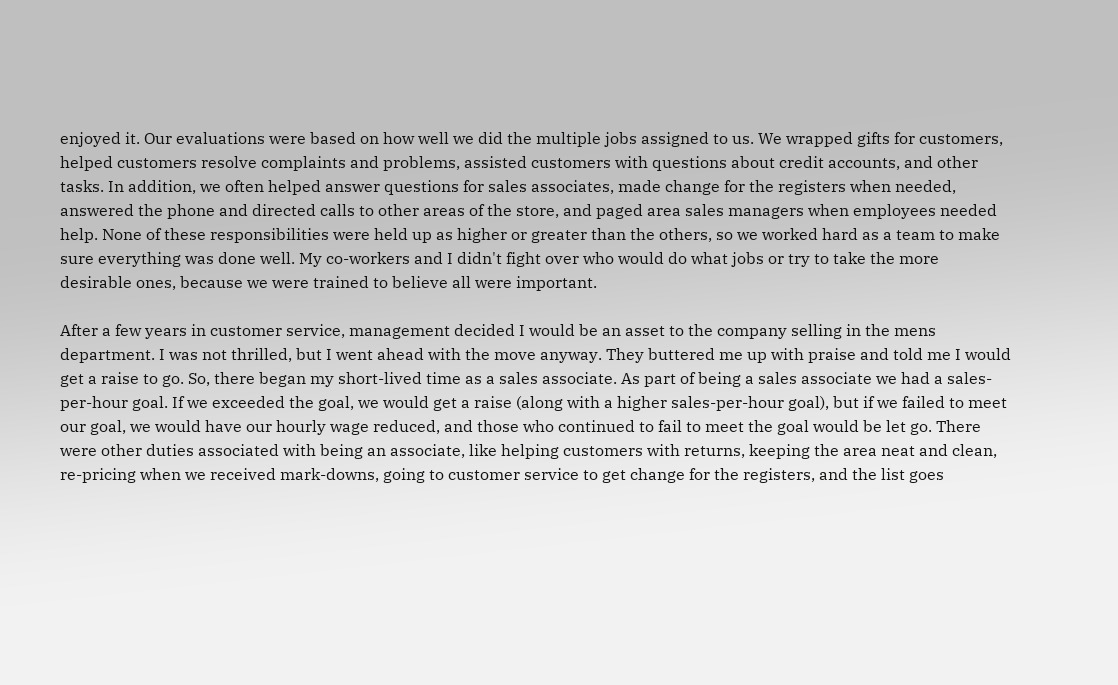enjoyed it. Our evaluations were based on how well we did the multiple jobs assigned to us. We wrapped gifts for customers, helped customers resolve complaints and problems, assisted customers with questions about credit accounts, and other tasks. In addition, we often helped answer questions for sales associates, made change for the registers when needed, answered the phone and directed calls to other areas of the store, and paged area sales managers when employees needed help. None of these responsibilities were held up as higher or greater than the others, so we worked hard as a team to make sure everything was done well. My co-workers and I didn't fight over who would do what jobs or try to take the more desirable ones, because we were trained to believe all were important.

After a few years in customer service, management decided I would be an asset to the company selling in the mens department. I was not thrilled, but I went ahead with the move anyway. They buttered me up with praise and told me I would get a raise to go. So, there began my short-lived time as a sales associate. As part of being a sales associate we had a sales-per-hour goal. If we exceeded the goal, we would get a raise (along with a higher sales-per-hour goal), but if we failed to meet our goal, we would have our hourly wage reduced, and those who continued to fail to meet the goal would be let go. There were other duties associated with being an associate, like helping customers with returns, keeping the area neat and clean, re-pricing when we received mark-downs, going to customer service to get change for the registers, and the list goes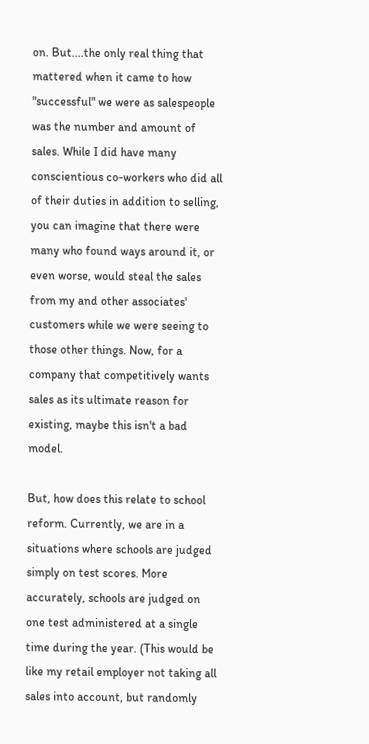on. But....the only real thing that mattered when it came to how "successful" we were as salespeople was the number and amount of sales. While I did have many conscientious co-workers who did all of their duties in addition to selling, you can imagine that there were many who found ways around it, or even worse, would steal the sales from my and other associates' customers while we were seeing to those other things. Now, for a company that competitively wants sales as its ultimate reason for existing, maybe this isn't a bad model.

But, how does this relate to school reform. Currently, we are in a situations where schools are judged simply on test scores. More accurately, schools are judged on one test administered at a single time during the year. (This would be like my retail employer not taking all sales into account, but randomly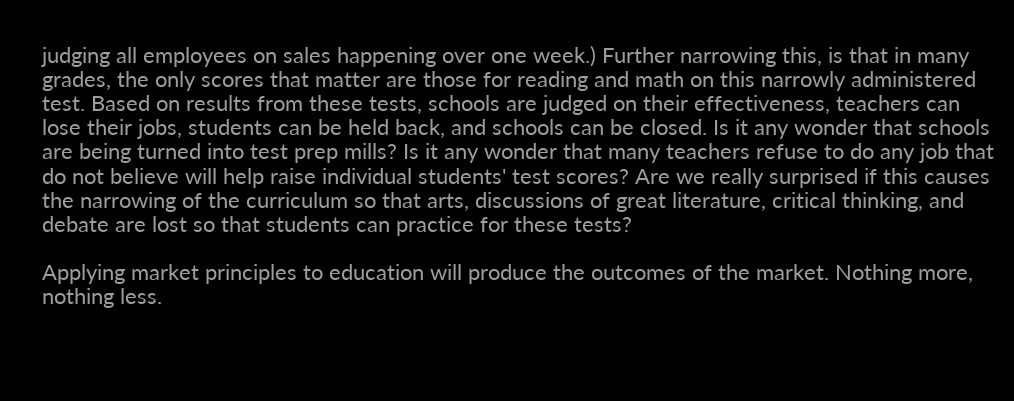judging all employees on sales happening over one week.) Further narrowing this, is that in many grades, the only scores that matter are those for reading and math on this narrowly administered test. Based on results from these tests, schools are judged on their effectiveness, teachers can lose their jobs, students can be held back, and schools can be closed. Is it any wonder that schools are being turned into test prep mills? Is it any wonder that many teachers refuse to do any job that do not believe will help raise individual students' test scores? Are we really surprised if this causes the narrowing of the curriculum so that arts, discussions of great literature, critical thinking, and debate are lost so that students can practice for these tests?

Applying market principles to education will produce the outcomes of the market. Nothing more, nothing less.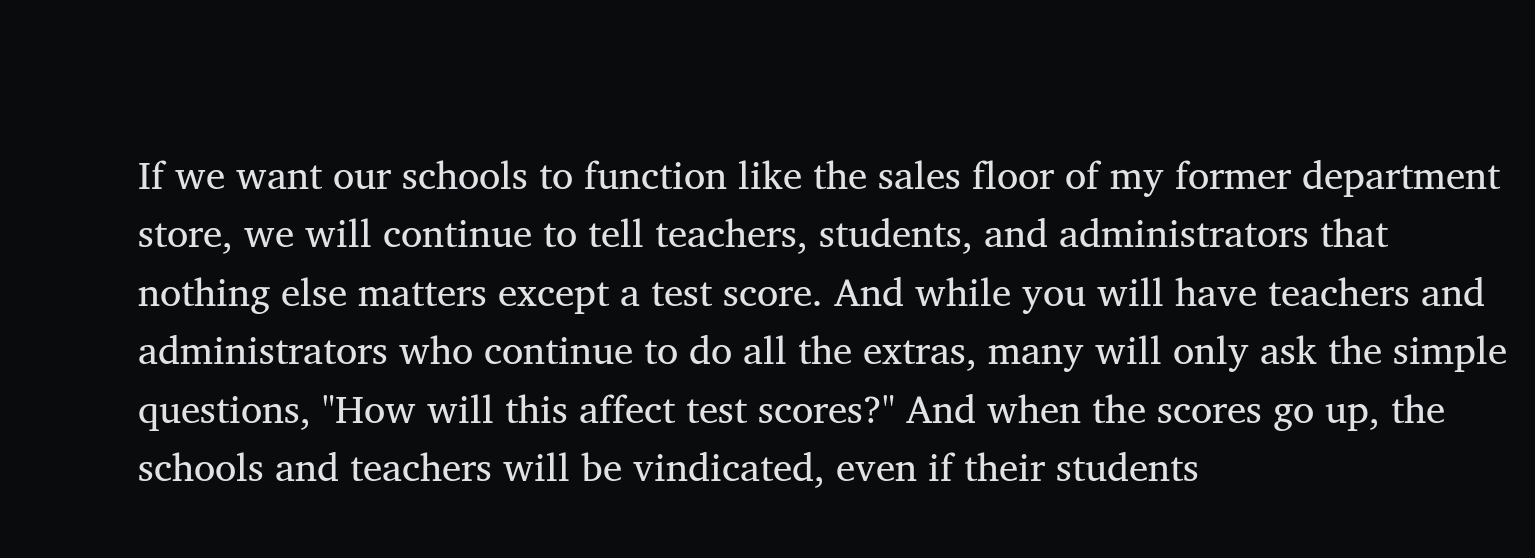If we want our schools to function like the sales floor of my former department store, we will continue to tell teachers, students, and administrators that nothing else matters except a test score. And while you will have teachers and administrators who continue to do all the extras, many will only ask the simple questions, "How will this affect test scores?" And when the scores go up, the schools and teachers will be vindicated, even if their students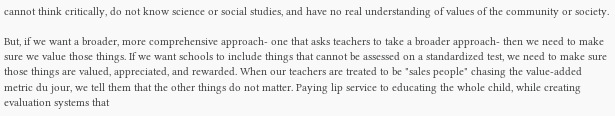cannot think critically, do not know science or social studies, and have no real understanding of values of the community or society.

But, if we want a broader, more comprehensive approach- one that asks teachers to take a broader approach- then we need to make sure we value those things. If we want schools to include things that cannot be assessed on a standardized test, we need to make sure those things are valued, appreciated, and rewarded. When our teachers are treated to be "sales people" chasing the value-added metric du jour, we tell them that the other things do not matter. Paying lip service to educating the whole child, while creating evaluation systems that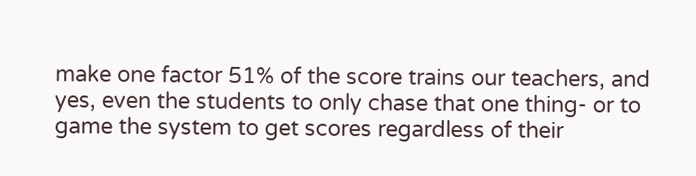make one factor 51% of the score trains our teachers, and yes, even the students to only chase that one thing- or to game the system to get scores regardless of their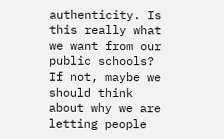authenticity. Is this really what we want from our public schools? If not, maybe we should think about why we are letting people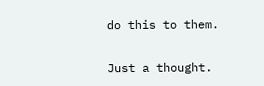do this to them.

Just a thought.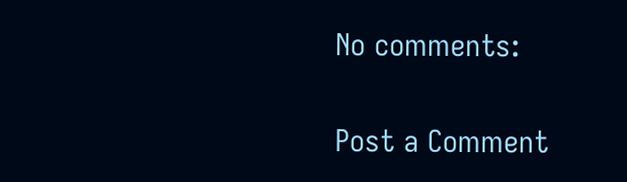No comments:

Post a Comment